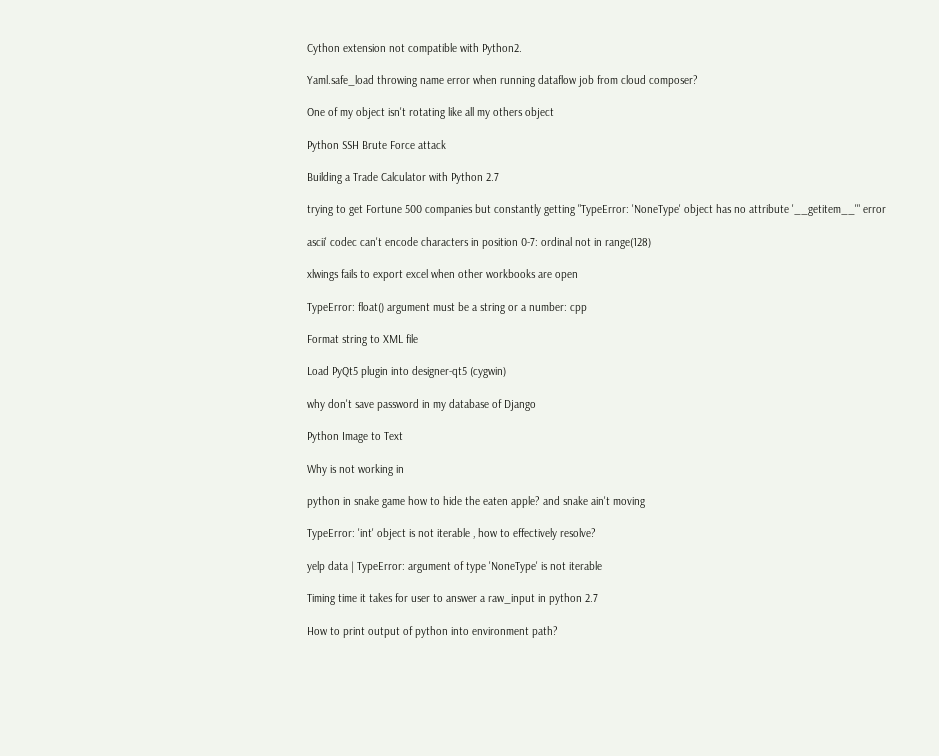Cython extension not compatible with Python2.

Yaml.safe_load throwing name error when running dataflow job from cloud composer?

One of my object isn't rotating like all my others object

Python SSH Brute Force attack

Building a Trade Calculator with Python 2.7

trying to get Fortune 500 companies but constantly getting "TypeError: 'NoneType' object has no attribute '__getitem__'" error

ascii' codec can't encode characters in position 0-7: ordinal not in range(128)

xlwings fails to export excel when other workbooks are open

TypeError: float() argument must be a string or a number: cpp

Format string to XML file

Load PyQt5 plugin into designer-qt5 (cygwin)

why don't save password in my database of Django

Python Image to Text

Why is not working in

python in snake game how to hide the eaten apple? and snake ain't moving

TypeError: 'int' object is not iterable , how to effectively resolve?

yelp data | TypeError: argument of type 'NoneType' is not iterable

Timing time it takes for user to answer a raw_input in python 2.7

How to print output of python into environment path?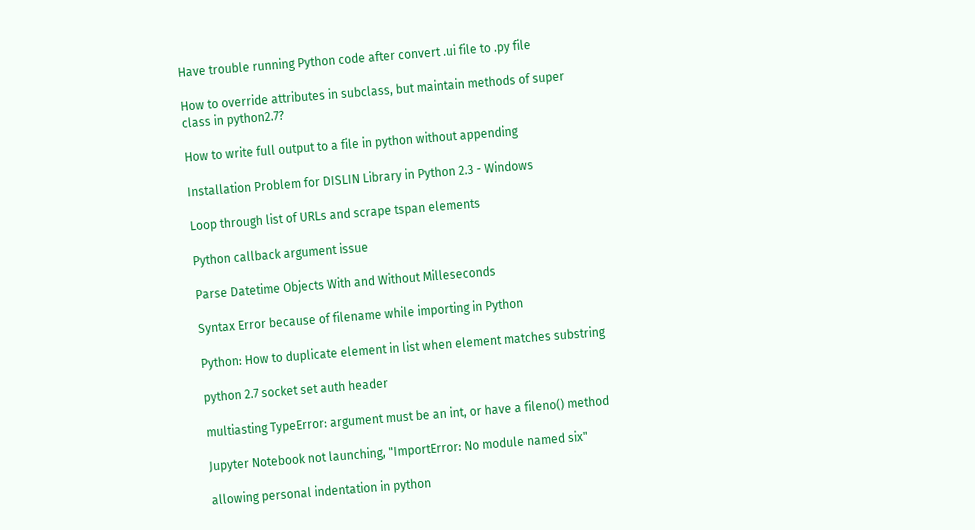Have trouble running Python code after convert .ui file to .py file

How to override attributes in subclass, but maintain methods of super class in python2.7?

How to write full output to a file in python without appending

Installation Problem for DISLIN Library in Python 2.3 - Windows

Loop through list of URLs and scrape tspan elements

Python callback argument issue

Parse Datetime Objects With and Without Milleseconds

Syntax Error because of filename while importing in Python

Python: How to duplicate element in list when element matches substring

python 2.7 socket set auth header

multiasting TypeError: argument must be an int, or have a fileno() method

Jupyter Notebook not launching, "ImportError: No module named six"

allowing personal indentation in python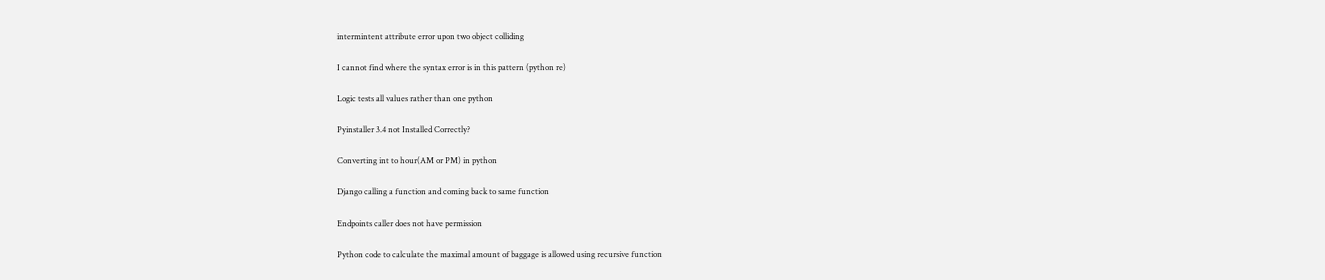intermintent attribute error upon two object colliding

I cannot find where the syntax error is in this pattern (python re)

Logic tests all values rather than one python

Pyinstaller 3.4 not Installed Correctly?

Converting int to hour(AM or PM) in python

Django calling a function and coming back to same function

Endpoints caller does not have permission

Python code to calculate the maximal amount of baggage is allowed using recursive function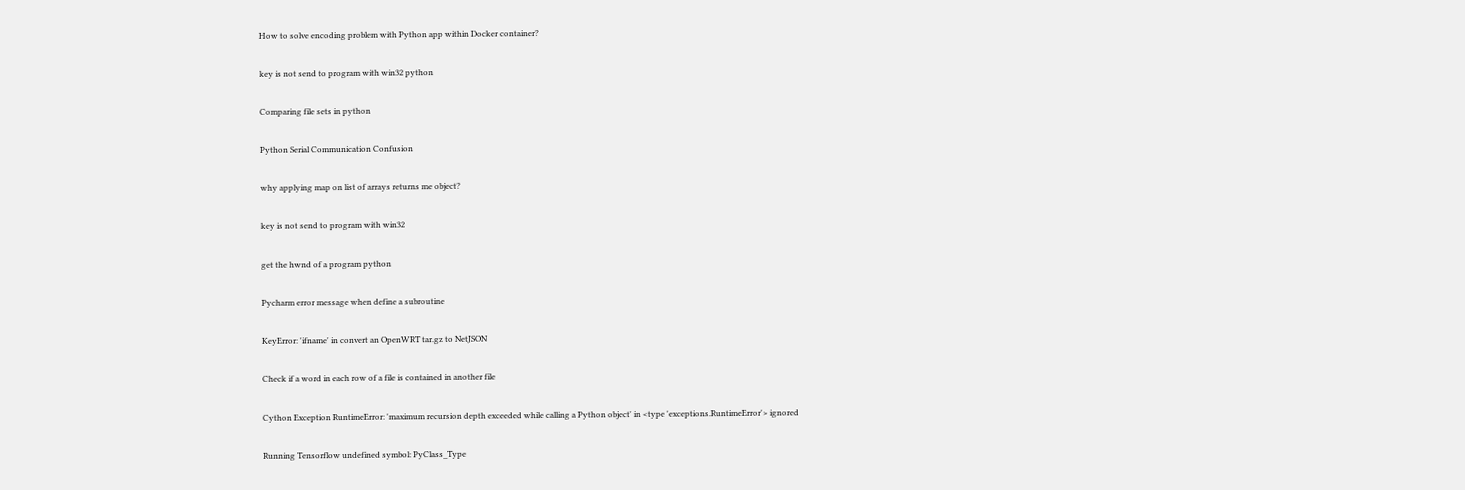How to solve encoding problem with Python app within Docker container?

key is not send to program with win32 python

Comparing file sets in python

Python Serial Communication Confusion

why applying map on list of arrays returns me object?

key is not send to program with win32

get the hwnd of a program python

Pycharm error message when define a subroutine

KeyError: 'ifname' in convert an OpenWRT tar.gz to NetJSON

Check if a word in each row of a file is contained in another file

Cython Exception RuntimeError: 'maximum recursion depth exceeded while calling a Python object' in <type 'exceptions.RuntimeError'> ignored

Running Tensorflow undefined symbol: PyClass_Type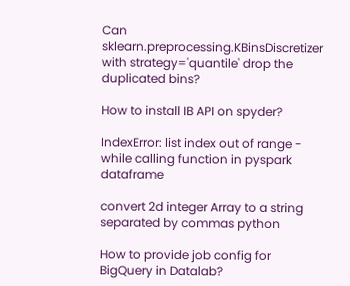Can sklearn.preprocessing.KBinsDiscretizer with strategy='quantile' drop the duplicated bins?

How to install IB API on spyder?

IndexError: list index out of range - while calling function in pyspark dataframe

convert 2d integer Array to a string separated by commas python

How to provide job config for BigQuery in Datalab?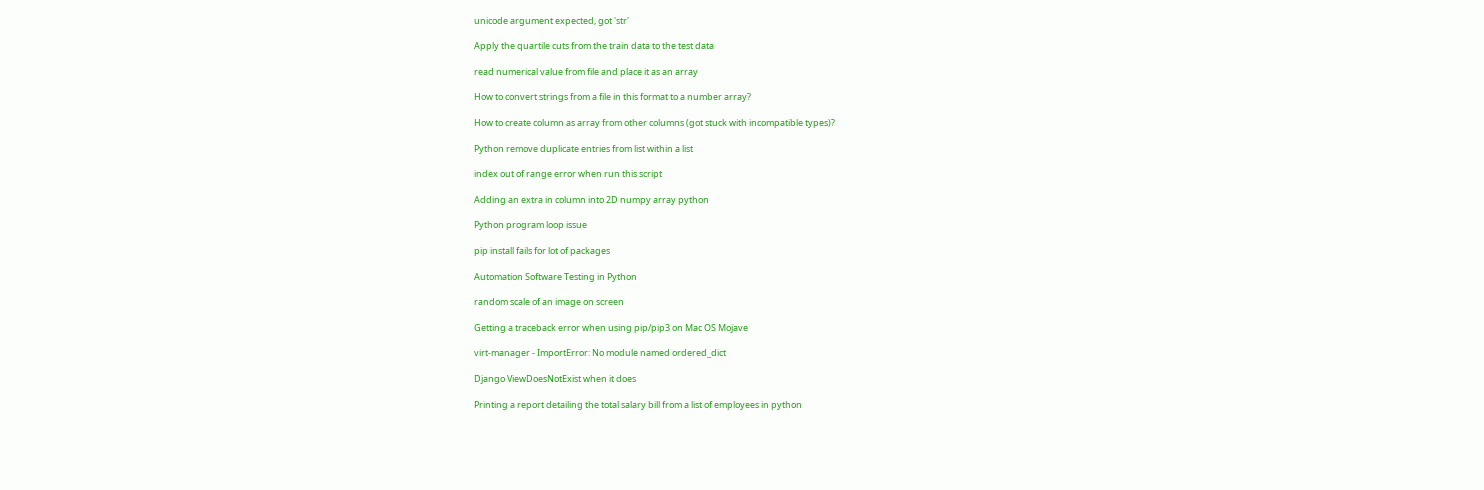unicode argument expected, got 'str'

Apply the quartile cuts from the train data to the test data

read numerical value from file and place it as an array

How to convert strings from a file in this format to a number array?

How to create column as array from other columns (got stuck with incompatible types)?

Python remove duplicate entries from list within a list

index out of range error when run this script

Adding an extra in column into 2D numpy array python

Python program loop issue

pip install fails for lot of packages

Automation Software Testing in Python

random scale of an image on screen

Getting a traceback error when using pip/pip3 on Mac OS Mojave

virt-manager - ImportError: No module named ordered_dict

Django ViewDoesNotExist when it does

Printing a report detailing the total salary bill from a list of employees in python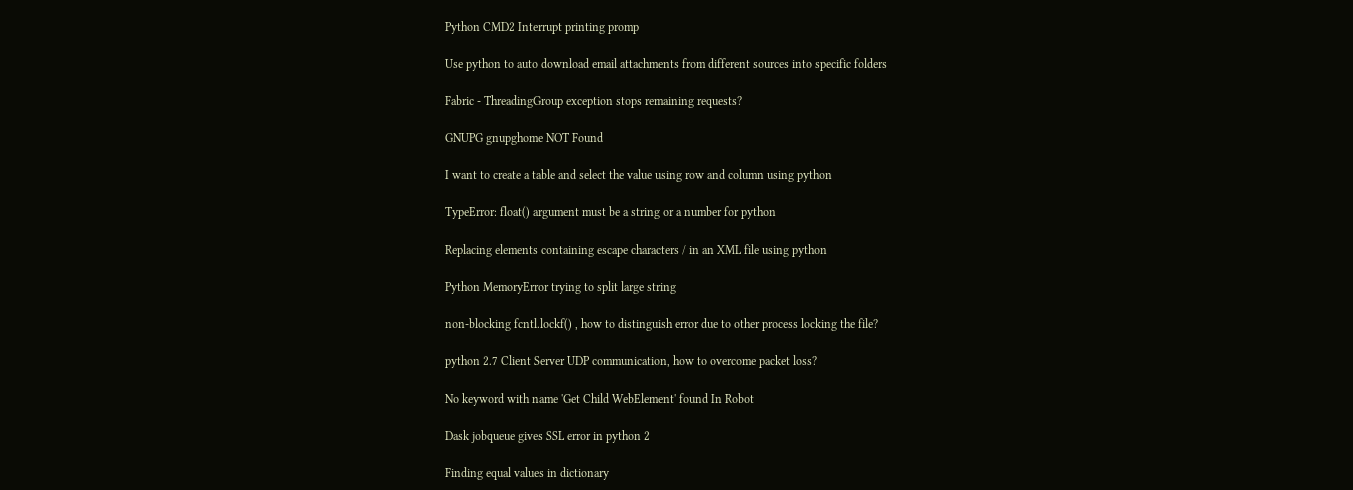Python CMD2 Interrupt printing promp

Use python to auto download email attachments from different sources into specific folders

Fabric - ThreadingGroup exception stops remaining requests?

GNUPG gnupghome NOT Found

I want to create a table and select the value using row and column using python

TypeError: float() argument must be a string or a number for python

Replacing elements containing escape characters / in an XML file using python

Python MemoryError trying to split large string

non-blocking fcntl.lockf() , how to distinguish error due to other process locking the file?

python 2.7 Client Server UDP communication, how to overcome packet loss?

No keyword with name 'Get Child WebElement' found In Robot

Dask jobqueue gives SSL error in python 2

Finding equal values in dictionary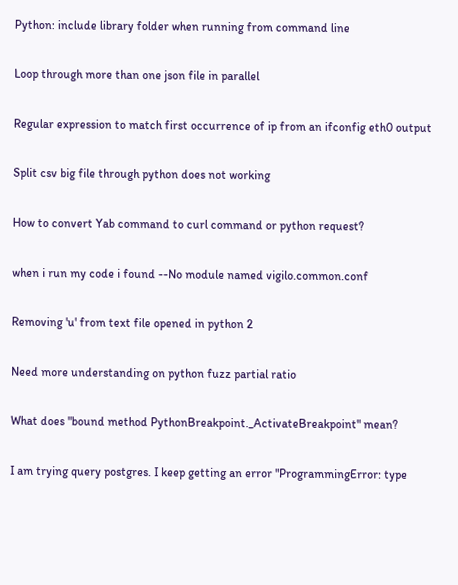Python: include library folder when running from command line

Loop through more than one json file in parallel

Regular expression to match first occurrence of ip from an ifconfig eth0 output

Split csv big file through python does not working

How to convert Yab command to curl command or python request?

when i run my code i found --No module named vigilo.common.conf

Removing 'u' from text file opened in python 2

Need more understanding on python fuzz partial ratio

What does "bound method PythonBreakpoint._ActivateBreakpoint" mean?

I am trying query postgres. I keep getting an error "ProgrammingError: type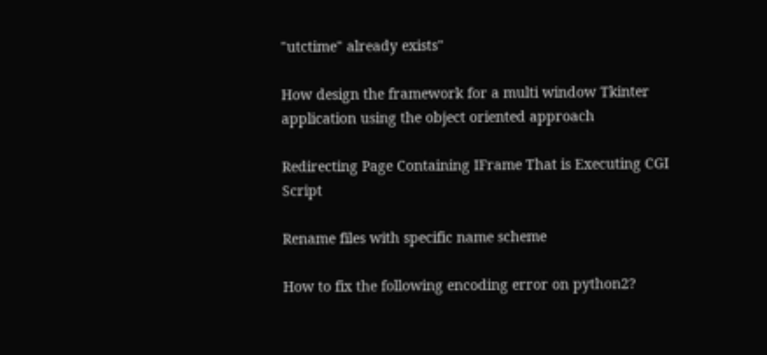"utctime" already exists"

How design the framework for a multi window Tkinter application using the object oriented approach

Redirecting Page Containing IFrame That is Executing CGI Script

Rename files with specific name scheme

How to fix the following encoding error on python2?